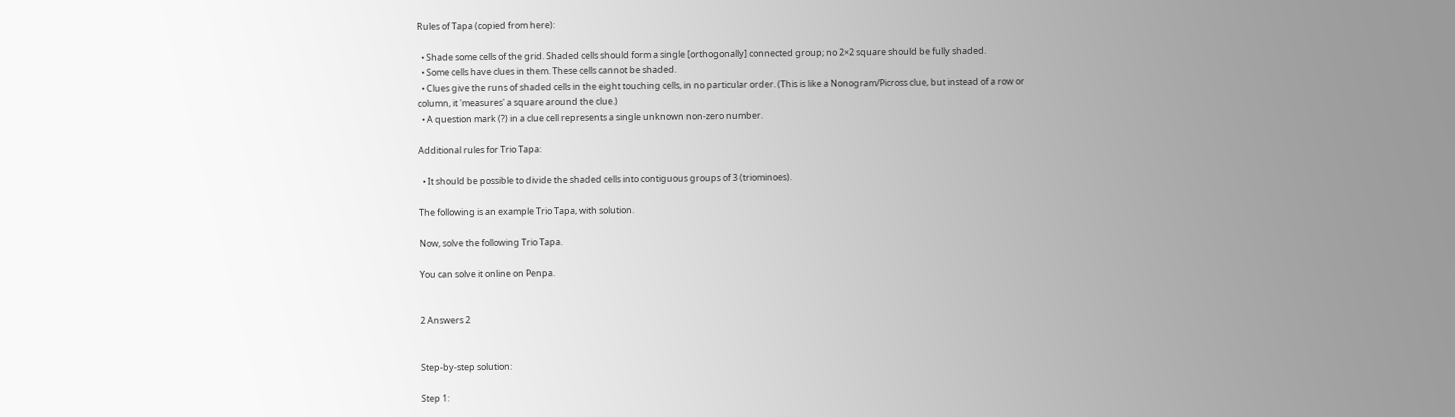Rules of Tapa (copied from here):

  • Shade some cells of the grid. Shaded cells should form a single [orthogonally] connected group; no 2×2 square should be fully shaded.
  • Some cells have clues in them. These cells cannot be shaded.
  • Clues give the runs of shaded cells in the eight touching cells, in no particular order. (This is like a Nonogram/Picross clue, but instead of a row or column, it 'measures' a square around the clue.)
  • A question mark (?) in a clue cell represents a single unknown non-zero number.

Additional rules for Trio Tapa:

  • It should be possible to divide the shaded cells into contiguous groups of 3 (triominoes).

The following is an example Trio Tapa, with solution.

Now, solve the following Trio Tapa.

You can solve it online on Penpa.


2 Answers 2


Step-by-step solution:

Step 1: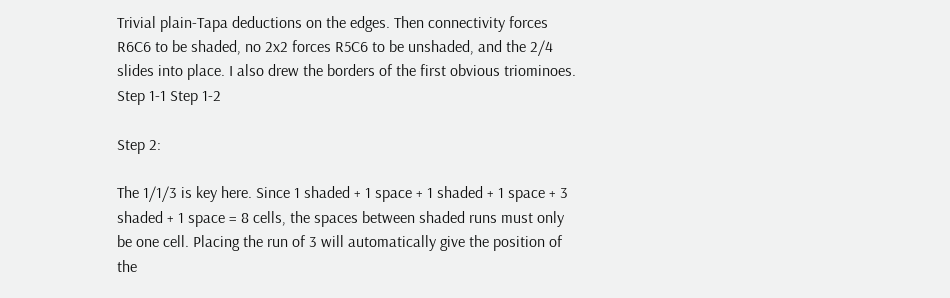Trivial plain-Tapa deductions on the edges. Then connectivity forces R6C6 to be shaded, no 2x2 forces R5C6 to be unshaded, and the 2/4 slides into place. I also drew the borders of the first obvious triominoes.
Step 1-1 Step 1-2

Step 2:

The 1/1/3 is key here. Since 1 shaded + 1 space + 1 shaded + 1 space + 3 shaded + 1 space = 8 cells, the spaces between shaded runs must only be one cell. Placing the run of 3 will automatically give the position of the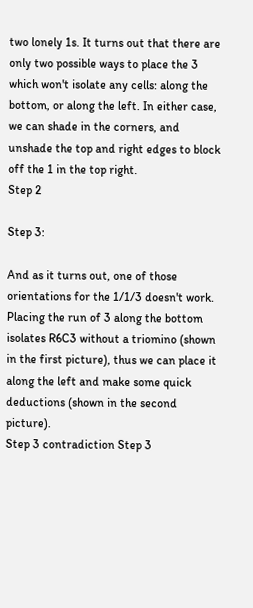two lonely 1s. It turns out that there are only two possible ways to place the 3 which won't isolate any cells: along the bottom, or along the left. In either case, we can shade in the corners, and unshade the top and right edges to block off the 1 in the top right.
Step 2

Step 3:

And as it turns out, one of those orientations for the 1/1/3 doesn't work. Placing the run of 3 along the bottom isolates R6C3 without a triomino (shown in the first picture), thus we can place it along the left and make some quick deductions (shown in the second picture).
Step 3 contradiction Step 3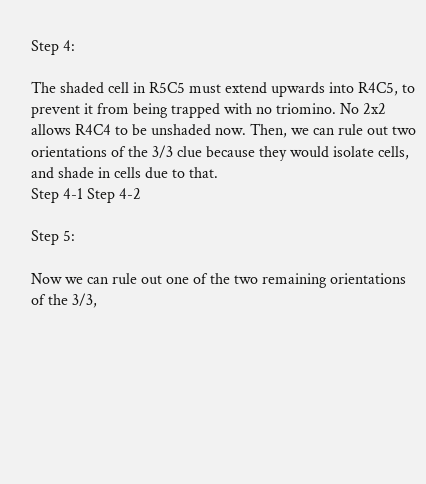Step 4:

The shaded cell in R5C5 must extend upwards into R4C5, to prevent it from being trapped with no triomino. No 2x2 allows R4C4 to be unshaded now. Then, we can rule out two orientations of the 3/3 clue because they would isolate cells, and shade in cells due to that.
Step 4-1 Step 4-2

Step 5:

Now we can rule out one of the two remaining orientations of the 3/3,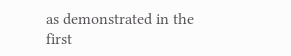as demonstrated in the first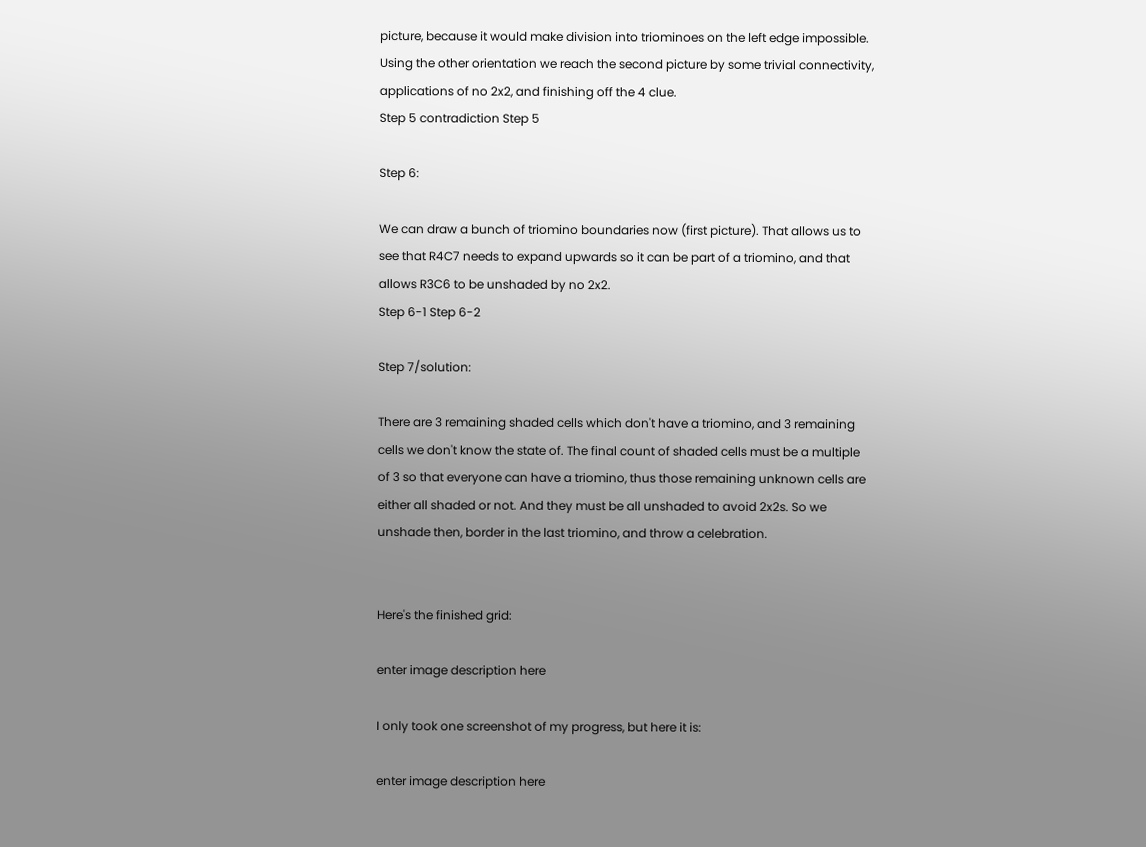picture, because it would make division into triominoes on the left edge impossible. Using the other orientation we reach the second picture by some trivial connectivity, applications of no 2x2, and finishing off the 4 clue.
Step 5 contradiction Step 5

Step 6:

We can draw a bunch of triomino boundaries now (first picture). That allows us to see that R4C7 needs to expand upwards so it can be part of a triomino, and that allows R3C6 to be unshaded by no 2x2.
Step 6-1 Step 6-2

Step 7/solution:

There are 3 remaining shaded cells which don't have a triomino, and 3 remaining cells we don't know the state of. The final count of shaded cells must be a multiple of 3 so that everyone can have a triomino, thus those remaining unknown cells are either all shaded or not. And they must be all unshaded to avoid 2x2s. So we unshade then, border in the last triomino, and throw a celebration.


Here's the finished grid:

enter image description here

I only took one screenshot of my progress, but here it is:

enter image description here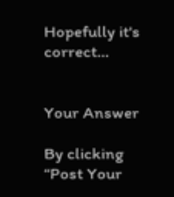Hopefully it's correct...


Your Answer

By clicking “Post Your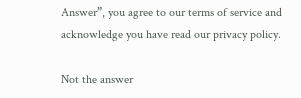Answer”, you agree to our terms of service and acknowledge you have read our privacy policy.

Not the answer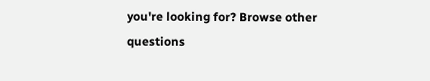you're looking for? Browse other questions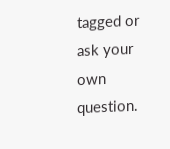tagged or ask your own question.